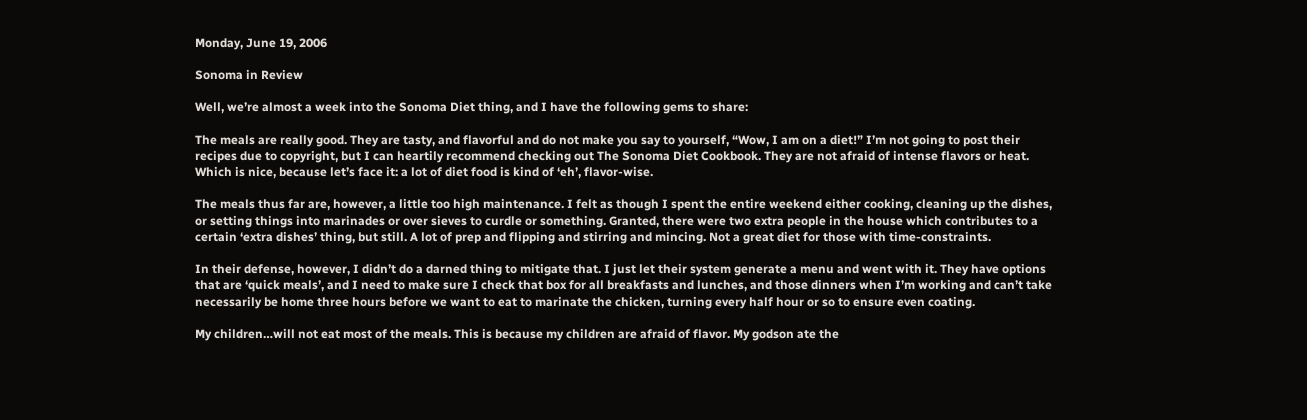Monday, June 19, 2006

Sonoma in Review

Well, we’re almost a week into the Sonoma Diet thing, and I have the following gems to share:

The meals are really good. They are tasty, and flavorful and do not make you say to yourself, “Wow, I am on a diet!” I’m not going to post their recipes due to copyright, but I can heartily recommend checking out The Sonoma Diet Cookbook. They are not afraid of intense flavors or heat. Which is nice, because let’s face it: a lot of diet food is kind of ‘eh’, flavor-wise.

The meals thus far are, however, a little too high maintenance. I felt as though I spent the entire weekend either cooking, cleaning up the dishes, or setting things into marinades or over sieves to curdle or something. Granted, there were two extra people in the house which contributes to a certain ‘extra dishes’ thing, but still. A lot of prep and flipping and stirring and mincing. Not a great diet for those with time-constraints.

In their defense, however, I didn’t do a darned thing to mitigate that. I just let their system generate a menu and went with it. They have options that are ‘quick meals’, and I need to make sure I check that box for all breakfasts and lunches, and those dinners when I’m working and can’t take necessarily be home three hours before we want to eat to marinate the chicken, turning every half hour or so to ensure even coating.

My children…will not eat most of the meals. This is because my children are afraid of flavor. My godson ate the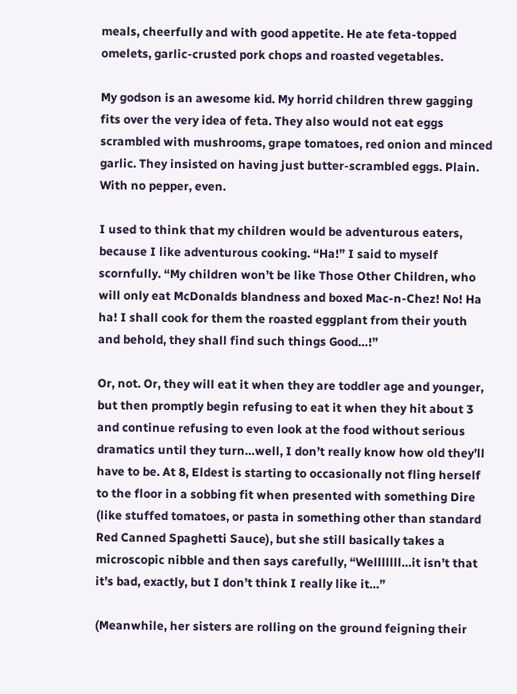meals, cheerfully and with good appetite. He ate feta-topped omelets, garlic-crusted pork chops and roasted vegetables.

My godson is an awesome kid. My horrid children threw gagging fits over the very idea of feta. They also would not eat eggs scrambled with mushrooms, grape tomatoes, red onion and minced garlic. They insisted on having just butter-scrambled eggs. Plain. With no pepper, even.

I used to think that my children would be adventurous eaters, because I like adventurous cooking. “Ha!” I said to myself scornfully. “My children won’t be like Those Other Children, who will only eat McDonalds blandness and boxed Mac-n-Chez! No! Ha ha! I shall cook for them the roasted eggplant from their youth and behold, they shall find such things Good…!”

Or, not. Or, they will eat it when they are toddler age and younger, but then promptly begin refusing to eat it when they hit about 3 and continue refusing to even look at the food without serious dramatics until they turn…well, I don’t really know how old they’ll have to be. At 8, Eldest is starting to occasionally not fling herself to the floor in a sobbing fit when presented with something Dire (like stuffed tomatoes, or pasta in something other than standard Red Canned Spaghetti Sauce), but she still basically takes a microscopic nibble and then says carefully, “Welllllll…it isn’t that it’s bad, exactly, but I don’t think I really like it…”

(Meanwhile, her sisters are rolling on the ground feigning their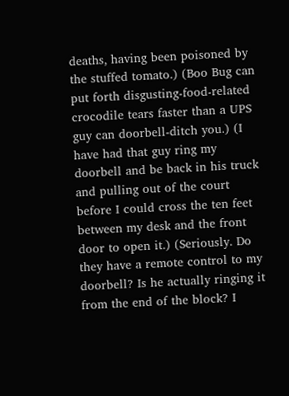deaths, having been poisoned by the stuffed tomato.) (Boo Bug can put forth disgusting-food-related crocodile tears faster than a UPS guy can doorbell-ditch you.) (I have had that guy ring my doorbell and be back in his truck and pulling out of the court before I could cross the ten feet between my desk and the front door to open it.) (Seriously. Do they have a remote control to my doorbell? Is he actually ringing it from the end of the block? I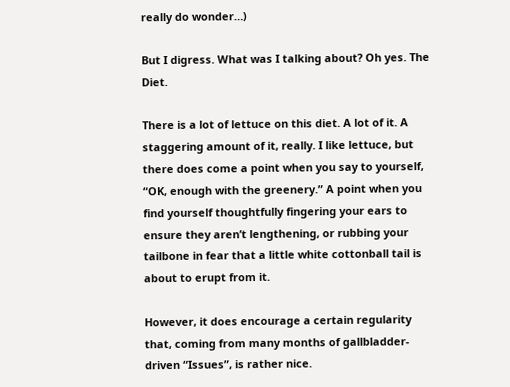really do wonder…)

But I digress. What was I talking about? Oh yes. The Diet.

There is a lot of lettuce on this diet. A lot of it. A staggering amount of it, really. I like lettuce, but there does come a point when you say to yourself, “OK, enough with the greenery.” A point when you find yourself thoughtfully fingering your ears to ensure they aren’t lengthening, or rubbing your tailbone in fear that a little white cottonball tail is about to erupt from it.

However, it does encourage a certain regularity that, coming from many months of gallbladder-driven “Issues”, is rather nice.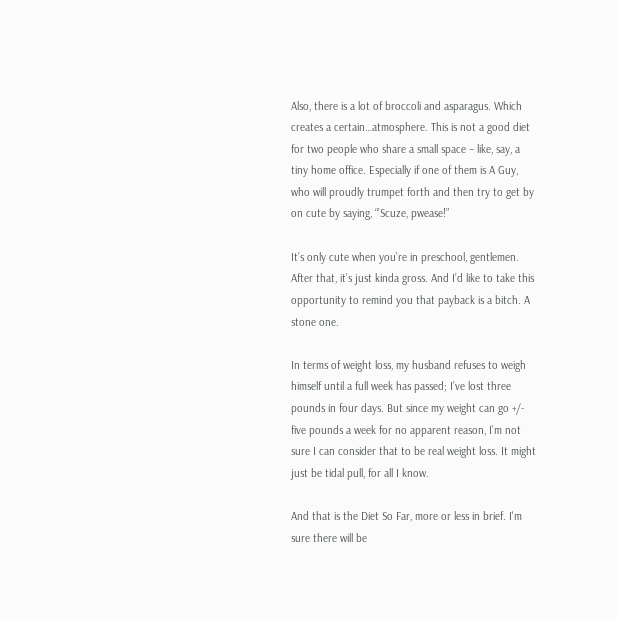Also, there is a lot of broccoli and asparagus. Which creates a certain…atmosphere. This is not a good diet for two people who share a small space – like, say, a tiny home office. Especially if one of them is A Guy, who will proudly trumpet forth and then try to get by on cute by saying, “’Scuze, pwease!”

It’s only cute when you’re in preschool, gentlemen. After that, it’s just kinda gross. And I’d like to take this opportunity to remind you that payback is a bitch. A stone one.

In terms of weight loss, my husband refuses to weigh himself until a full week has passed; I’ve lost three pounds in four days. But since my weight can go +/- five pounds a week for no apparent reason, I’m not sure I can consider that to be real weight loss. It might just be tidal pull, for all I know.

And that is the Diet So Far, more or less in brief. I'm sure there will be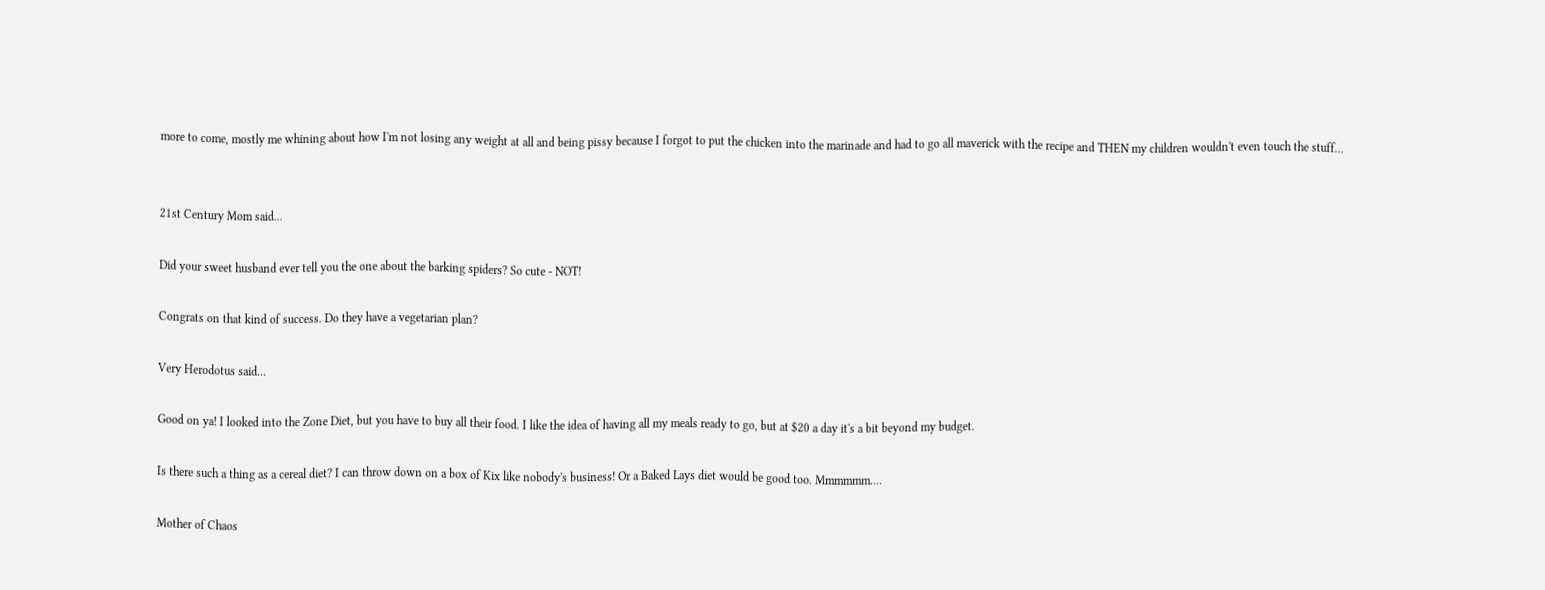more to come, mostly me whining about how I'm not losing any weight at all and being pissy because I forgot to put the chicken into the marinade and had to go all maverick with the recipe and THEN my children wouldn't even touch the stuff...


21st Century Mom said...

Did your sweet husband ever tell you the one about the barking spiders? So cute - NOT!

Congrats on that kind of success. Do they have a vegetarian plan?

Very Herodotus said...

Good on ya! I looked into the Zone Diet, but you have to buy all their food. I like the idea of having all my meals ready to go, but at $20 a day it's a bit beyond my budget.

Is there such a thing as a cereal diet? I can throw down on a box of Kix like nobody's business! Or a Baked Lays diet would be good too. Mmmmmm....

Mother of Chaos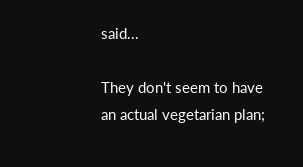said...

They don't seem to have an actual vegetarian plan;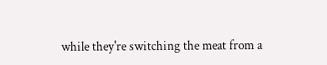while they're switching the meat from a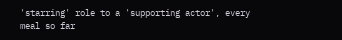'starring' role to a 'supporting actor', every meal so far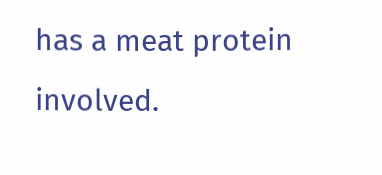has a meat protein involved.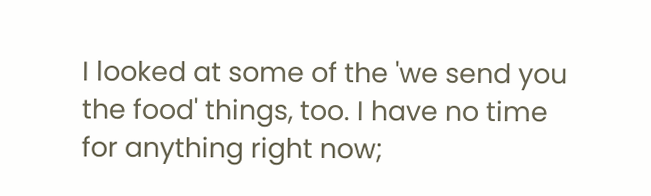I looked at some of the 'we send you the food' things, too. I have no time for anything right now;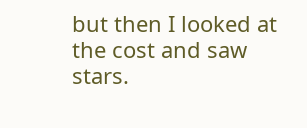but then I looked at the cost and saw stars.